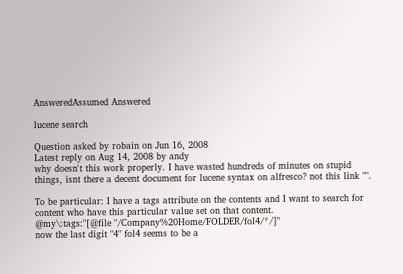AnsweredAssumed Answered

lucene search

Question asked by robain on Jun 16, 2008
Latest reply on Aug 14, 2008 by andy
why doesn't this work properly. I have wasted hundreds of minutes on stupid things, isnt there a decent document for lucene syntax on alfresco? not this link "".

To be particular: I have a tags attribute on the contents and I want to search for content who have this particular value set on that content.
@my\:tags:"[@file "/Company%20Home/FOLDER/fol4/*/]"
now the last digit "4" fol4 seems to be a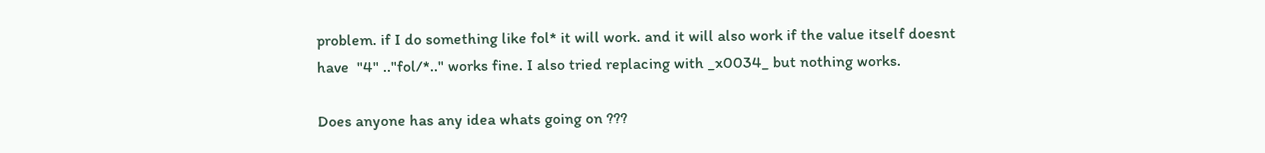problem. if I do something like fol* it will work. and it will also work if the value itself doesnt have  "4" .."fol/*.." works fine. I also tried replacing with _x0034_ but nothing works.

Does anyone has any idea whats going on ???